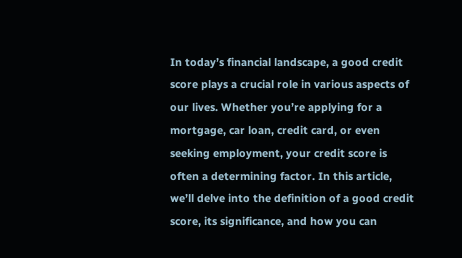In today’s financial landscape, a good credit score plays a crucial role in various aspects of our lives. Whether you’re applying for a mortgage, car loan, credit card, or even seeking employment, your credit score is often a determining factor. In this article, we’ll delve into the definition of a good credit score, its significance, and how you can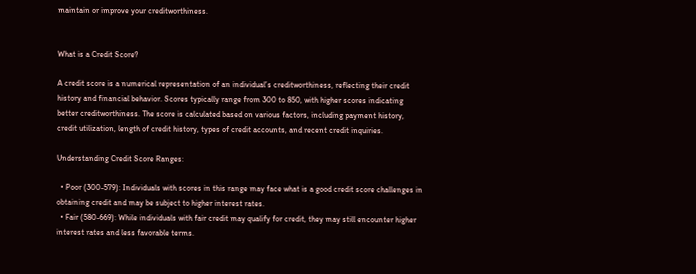maintain or improve your creditworthiness.


What is a Credit Score?

A credit score is a numerical representation of an individual’s creditworthiness, reflecting their credit history and financial behavior. Scores typically range from 300 to 850, with higher scores indicating better creditworthiness. The score is calculated based on various factors, including payment history, credit utilization, length of credit history, types of credit accounts, and recent credit inquiries.

Understanding Credit Score Ranges:

  • Poor (300-579): Individuals with scores in this range may face what is a good credit score challenges in obtaining credit and may be subject to higher interest rates.
  • Fair (580-669): While individuals with fair credit may qualify for credit, they may still encounter higher interest rates and less favorable terms.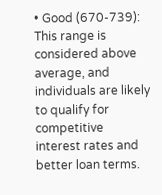• Good (670-739): This range is considered above average, and individuals are likely to qualify for competitive interest rates and better loan terms.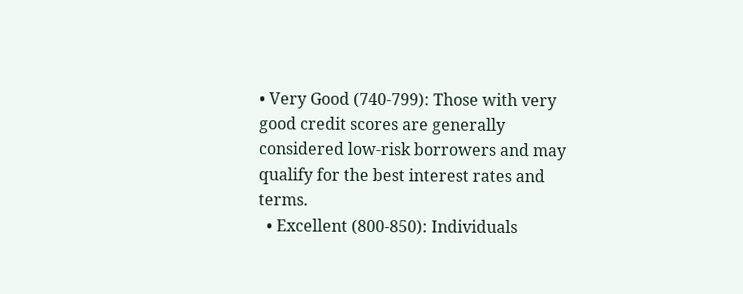• Very Good (740-799): Those with very good credit scores are generally considered low-risk borrowers and may qualify for the best interest rates and terms.
  • Excellent (800-850): Individuals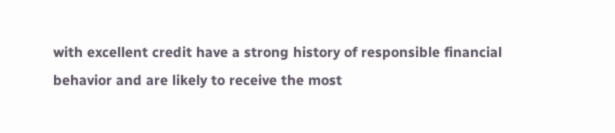with excellent credit have a strong history of responsible financial behavior and are likely to receive the most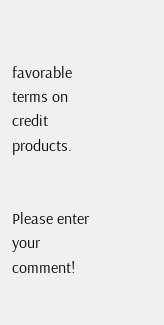favorable terms on credit products.


Please enter your comment!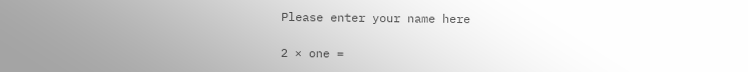Please enter your name here

2 × one =